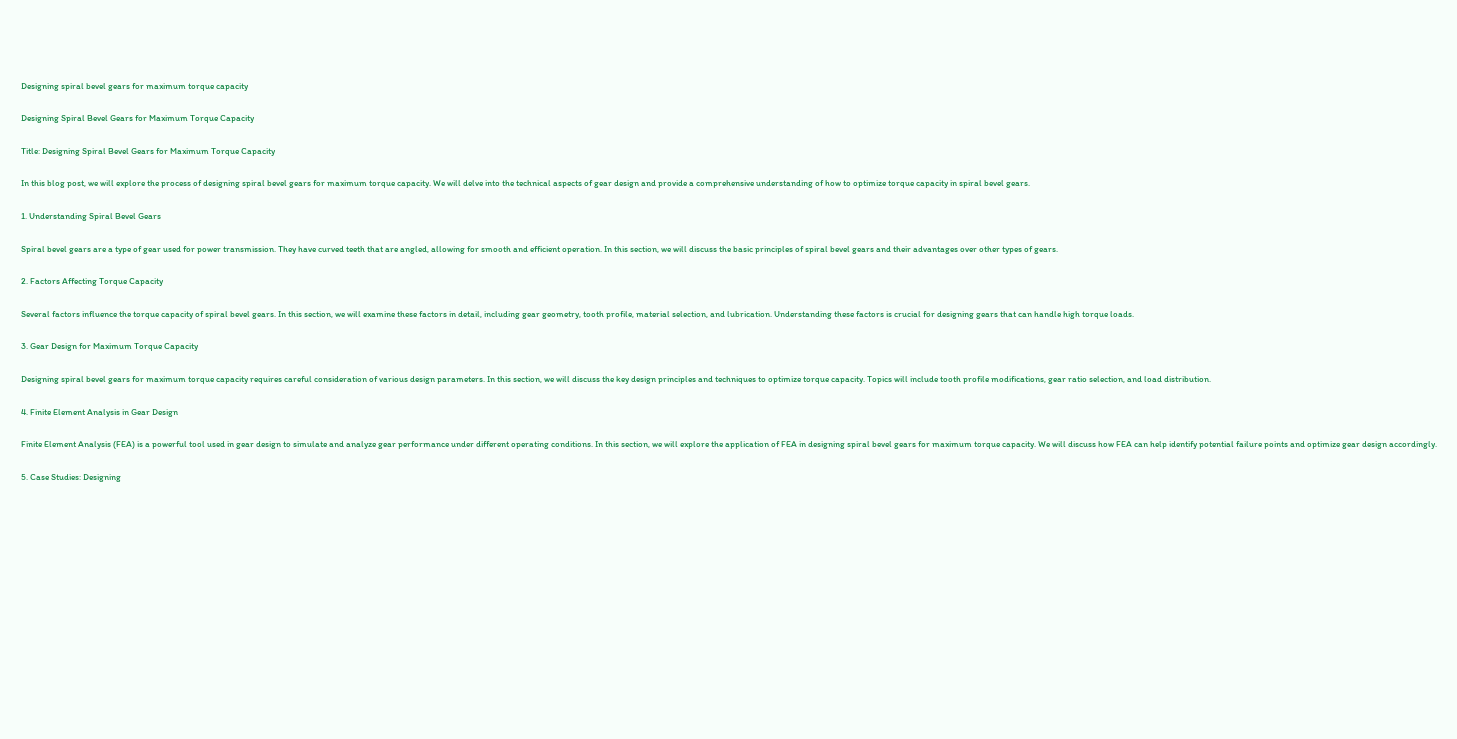Designing spiral bevel gears for maximum torque capacity

Designing Spiral Bevel Gears for Maximum Torque Capacity

Title: Designing Spiral Bevel Gears for Maximum Torque Capacity

In this blog post, we will explore the process of designing spiral bevel gears for maximum torque capacity. We will delve into the technical aspects of gear design and provide a comprehensive understanding of how to optimize torque capacity in spiral bevel gears.

1. Understanding Spiral Bevel Gears

Spiral bevel gears are a type of gear used for power transmission. They have curved teeth that are angled, allowing for smooth and efficient operation. In this section, we will discuss the basic principles of spiral bevel gears and their advantages over other types of gears.

2. Factors Affecting Torque Capacity

Several factors influence the torque capacity of spiral bevel gears. In this section, we will examine these factors in detail, including gear geometry, tooth profile, material selection, and lubrication. Understanding these factors is crucial for designing gears that can handle high torque loads.

3. Gear Design for Maximum Torque Capacity

Designing spiral bevel gears for maximum torque capacity requires careful consideration of various design parameters. In this section, we will discuss the key design principles and techniques to optimize torque capacity. Topics will include tooth profile modifications, gear ratio selection, and load distribution.

4. Finite Element Analysis in Gear Design

Finite Element Analysis (FEA) is a powerful tool used in gear design to simulate and analyze gear performance under different operating conditions. In this section, we will explore the application of FEA in designing spiral bevel gears for maximum torque capacity. We will discuss how FEA can help identify potential failure points and optimize gear design accordingly.

5. Case Studies: Designing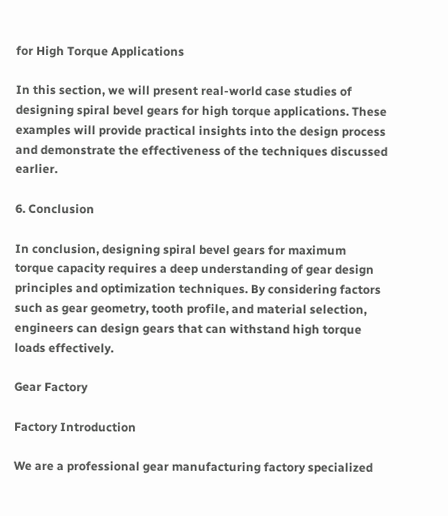for High Torque Applications

In this section, we will present real-world case studies of designing spiral bevel gears for high torque applications. These examples will provide practical insights into the design process and demonstrate the effectiveness of the techniques discussed earlier.

6. Conclusion

In conclusion, designing spiral bevel gears for maximum torque capacity requires a deep understanding of gear design principles and optimization techniques. By considering factors such as gear geometry, tooth profile, and material selection, engineers can design gears that can withstand high torque loads effectively.

Gear Factory

Factory Introduction

We are a professional gear manufacturing factory specialized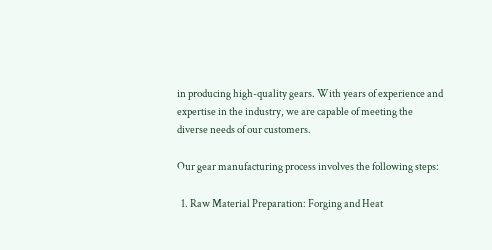in producing high-quality gears. With years of experience and expertise in the industry, we are capable of meeting the diverse needs of our customers.

Our gear manufacturing process involves the following steps:

  1. Raw Material Preparation: Forging and Heat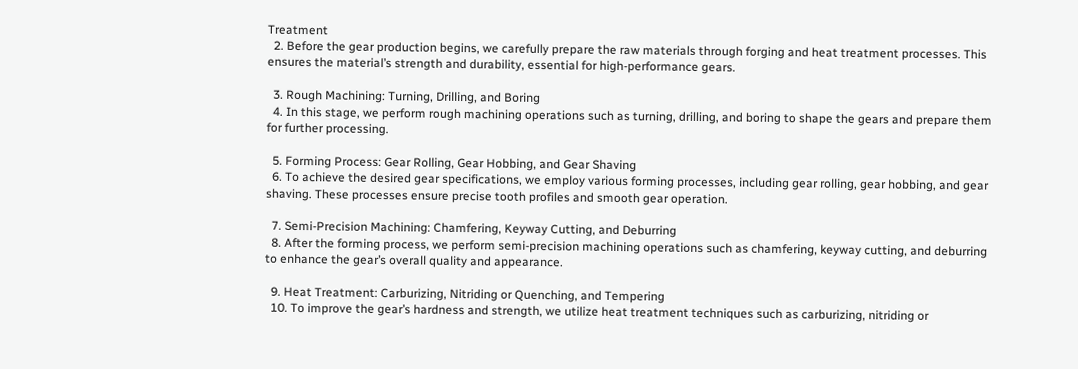Treatment
  2. Before the gear production begins, we carefully prepare the raw materials through forging and heat treatment processes. This ensures the material’s strength and durability, essential for high-performance gears.

  3. Rough Machining: Turning, Drilling, and Boring
  4. In this stage, we perform rough machining operations such as turning, drilling, and boring to shape the gears and prepare them for further processing.

  5. Forming Process: Gear Rolling, Gear Hobbing, and Gear Shaving
  6. To achieve the desired gear specifications, we employ various forming processes, including gear rolling, gear hobbing, and gear shaving. These processes ensure precise tooth profiles and smooth gear operation.

  7. Semi-Precision Machining: Chamfering, Keyway Cutting, and Deburring
  8. After the forming process, we perform semi-precision machining operations such as chamfering, keyway cutting, and deburring to enhance the gear’s overall quality and appearance.

  9. Heat Treatment: Carburizing, Nitriding or Quenching, and Tempering
  10. To improve the gear’s hardness and strength, we utilize heat treatment techniques such as carburizing, nitriding or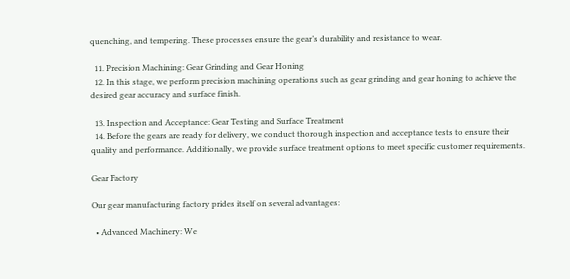quenching, and tempering. These processes ensure the gear’s durability and resistance to wear.

  11. Precision Machining: Gear Grinding and Gear Honing
  12. In this stage, we perform precision machining operations such as gear grinding and gear honing to achieve the desired gear accuracy and surface finish.

  13. Inspection and Acceptance: Gear Testing and Surface Treatment
  14. Before the gears are ready for delivery, we conduct thorough inspection and acceptance tests to ensure their quality and performance. Additionally, we provide surface treatment options to meet specific customer requirements.

Gear Factory

Our gear manufacturing factory prides itself on several advantages:

  • Advanced Machinery: We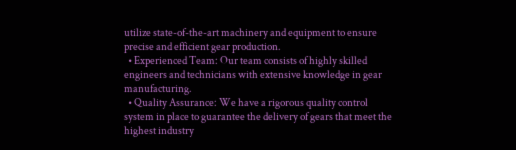utilize state-of-the-art machinery and equipment to ensure precise and efficient gear production.
  • Experienced Team: Our team consists of highly skilled engineers and technicians with extensive knowledge in gear manufacturing.
  • Quality Assurance: We have a rigorous quality control system in place to guarantee the delivery of gears that meet the highest industry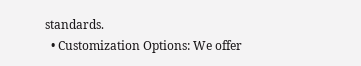standards.
  • Customization Options: We offer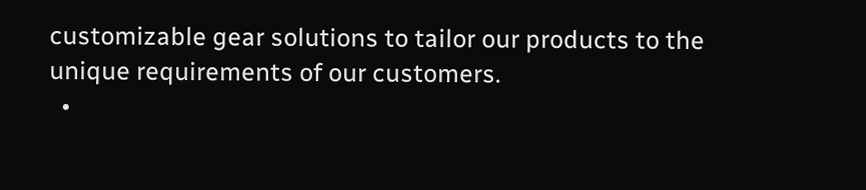customizable gear solutions to tailor our products to the unique requirements of our customers.
  •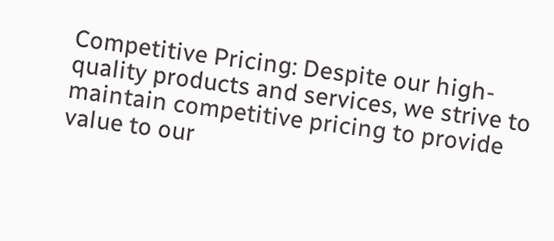Competitive Pricing: Despite our high-quality products and services, we strive to maintain competitive pricing to provide value to our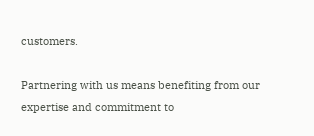customers.

Partnering with us means benefiting from our expertise and commitment to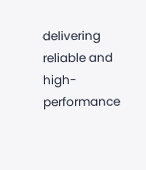delivering reliable and high-performance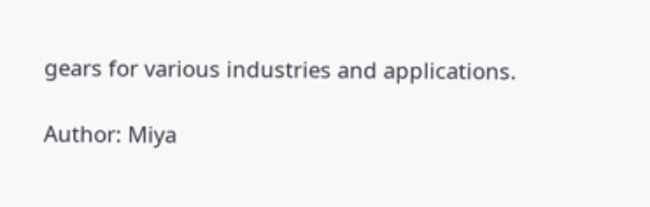gears for various industries and applications.

Author: Miya